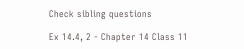Check sibling questions

Ex 14.4, 2 - Chapter 14 Class 11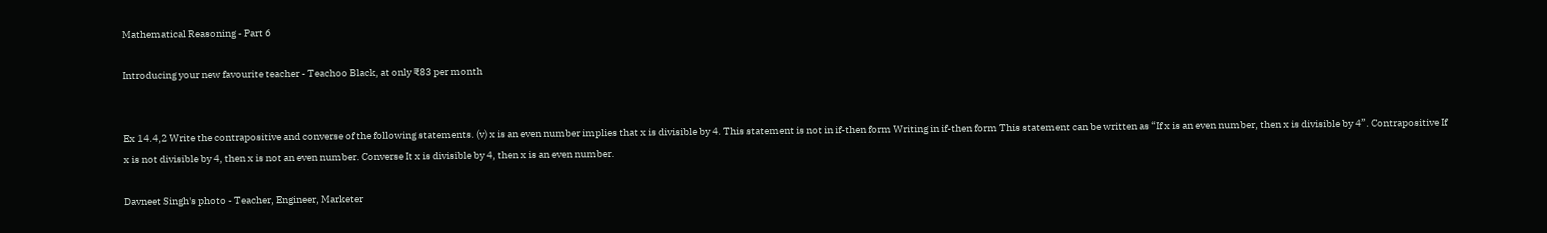Mathematical Reasoning - Part 6

Introducing your new favourite teacher - Teachoo Black, at only ₹83 per month


Ex 14.4,2 Write the contrapositive and converse of the following statements. (v) x is an even number implies that x is divisible by 4. This statement is not in if-then form Writing in if-then form This statement can be written as “If x is an even number, then x is divisible by 4”. Contrapositive If x is not divisible by 4, then x is not an even number. Converse It x is divisible by 4, then x is an even number.

Davneet Singh's photo - Teacher, Engineer, Marketer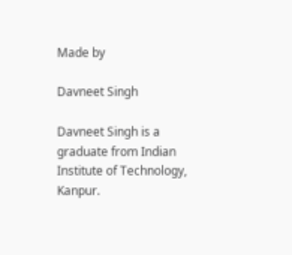Made by

Davneet Singh

Davneet Singh is a graduate from Indian Institute of Technology, Kanpur.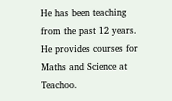He has been teaching from the past 12 years. He provides courses for Maths and Science at Teachoo.